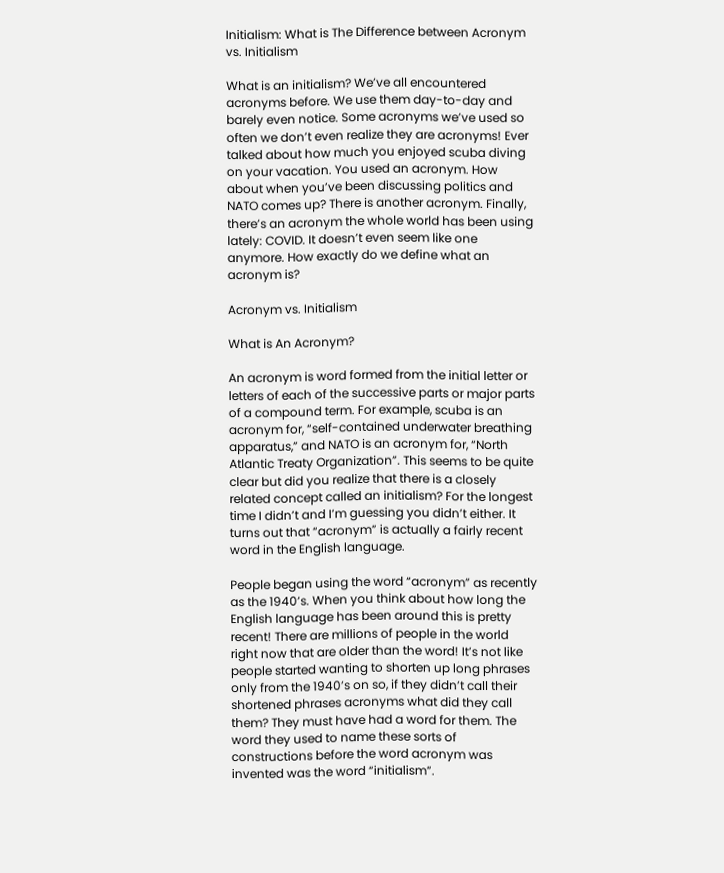Initialism: What is The Difference between Acronym vs. Initialism

What is an initialism? We’ve all encountered acronyms before. We use them day-to-day and barely even notice. Some acronyms we’ve used so often we don’t even realize they are acronyms! Ever talked about how much you enjoyed scuba diving on your vacation. You used an acronym. How about when you’ve been discussing politics and NATO comes up? There is another acronym. Finally, there’s an acronym the whole world has been using lately: COVID. It doesn’t even seem like one anymore. How exactly do we define what an acronym is?

Acronym vs. Initialism

What is An Acronym?

An acronym is word formed from the initial letter or letters of each of the successive parts or major parts of a compound term. For example, scuba is an acronym for, “self-contained underwater breathing apparatus,” and NATO is an acronym for, “North Atlantic Treaty Organization”. This seems to be quite clear but did you realize that there is a closely related concept called an initialism? For the longest time I didn’t and I’m guessing you didn’t either. It turns out that “acronym” is actually a fairly recent word in the English language.

People began using the word “acronym” as recently as the 1940’s. When you think about how long the English language has been around this is pretty recent! There are millions of people in the world right now that are older than the word! It’s not like people started wanting to shorten up long phrases only from the 1940’s on so, if they didn’t call their shortened phrases acronyms what did they call them? They must have had a word for them. The word they used to name these sorts of constructions before the word acronym was invented was the word “initialism”.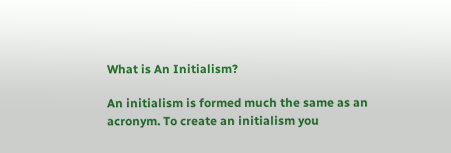What is An Initialism?

An initialism is formed much the same as an acronym. To create an initialism you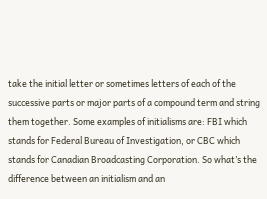take the initial letter or sometimes letters of each of the successive parts or major parts of a compound term and string them together. Some examples of initialisms are: FBI which stands for Federal Bureau of Investigation, or CBC which stands for Canadian Broadcasting Corporation. So what’s the difference between an initialism and an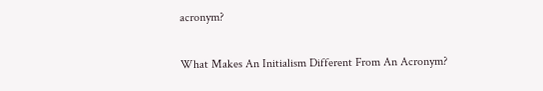acronym?

What Makes An Initialism Different From An Acronym?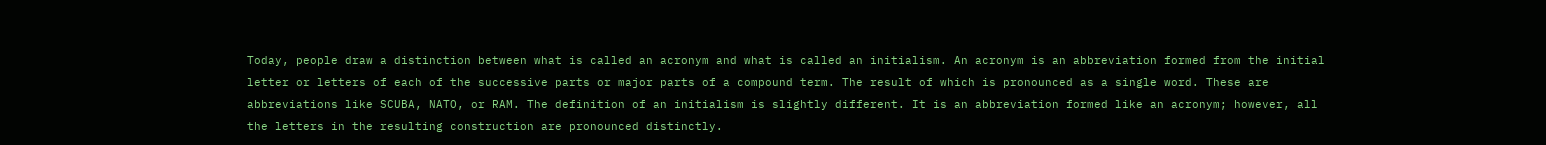Today, people draw a distinction between what is called an acronym and what is called an initialism. An acronym is an abbreviation formed from the initial letter or letters of each of the successive parts or major parts of a compound term. The result of which is pronounced as a single word. These are abbreviations like SCUBA, NATO, or RAM. The definition of an initialism is slightly different. It is an abbreviation formed like an acronym; however, all the letters in the resulting construction are pronounced distinctly.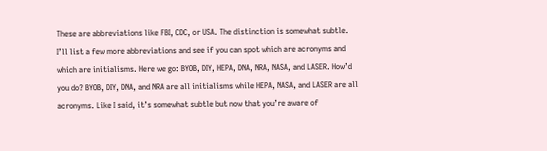These are abbreviations like FBI, CDC, or USA. The distinction is somewhat subtle. I’ll list a few more abbreviations and see if you can spot which are acronyms and which are initialisms. Here we go: BYOB, DIY, HEPA, DNA, NRA, NASA, and LASER. How’d you do? BYOB, DIY, DNA, and NRA are all initialisms while HEPA, NASA, and LASER are all acronyms. Like I said, it’s somewhat subtle but now that you’re aware of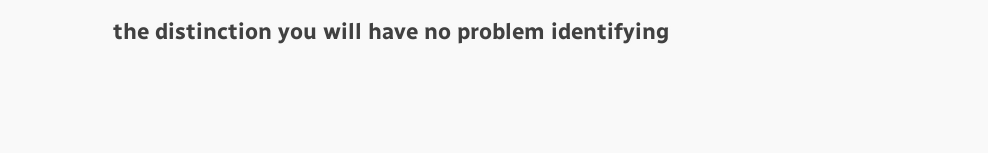the distinction you will have no problem identifying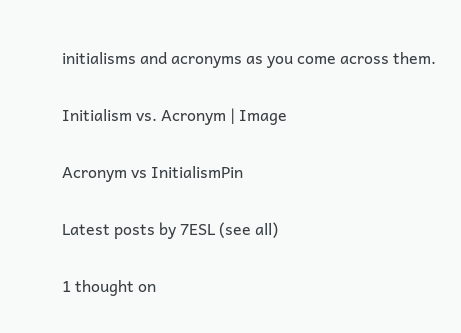initialisms and acronyms as you come across them.

Initialism vs. Acronym | Image

Acronym vs InitialismPin

Latest posts by 7ESL (see all)

1 thought on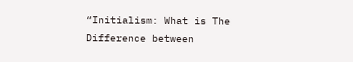“Initialism: What is The Difference between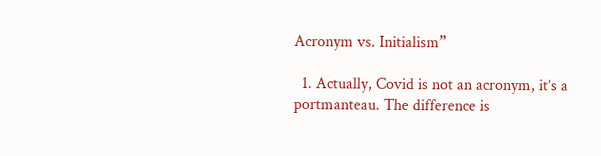Acronym vs. Initialism”

  1. Actually, Covid is not an acronym, it’s a portmanteau. The difference is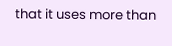that it uses more than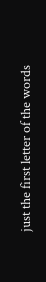just the first letter of the words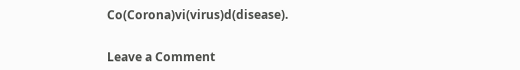Co(Corona)vi(virus)d(disease).


Leave a Comment